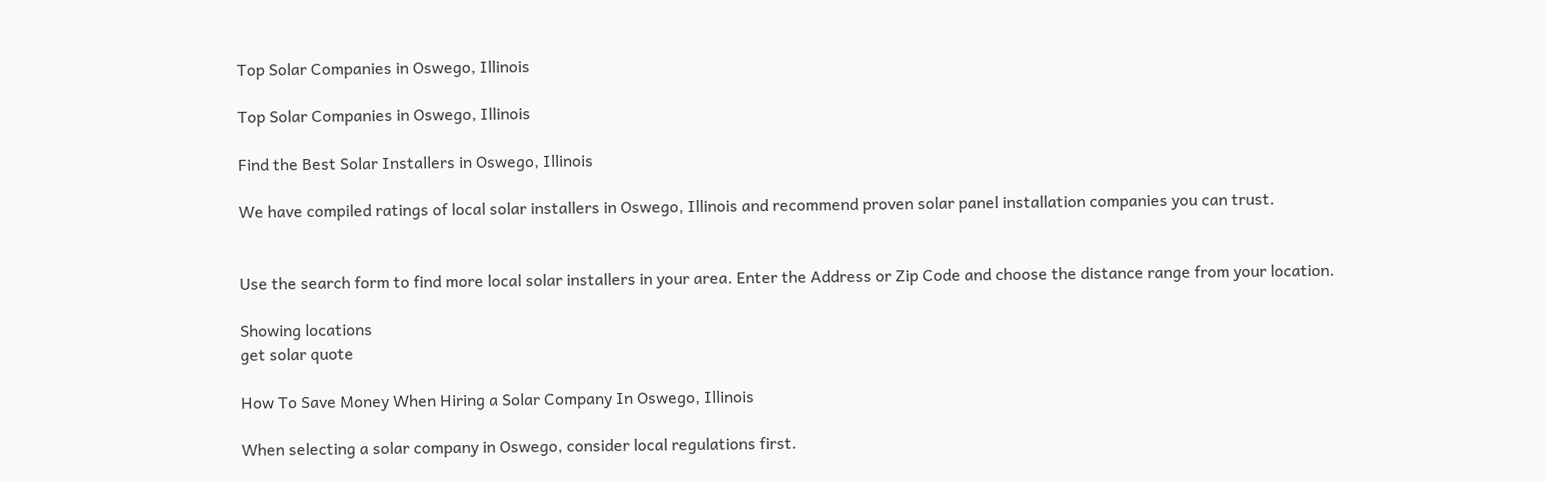Top Solar Companies in Oswego, Illinois

Top Solar Companies in Oswego, Illinois

Find the Best Solar Installers in Oswego, Illinois

We have compiled ratings of local solar installers in Oswego, Illinois and recommend proven solar panel installation companies you can trust.


Use the search form to find more local solar installers in your area. Enter the Address or Zip Code and choose the distance range from your location.

Showing locations
get solar quote

How To Save Money When Hiring a Solar Company In Oswego, Illinois

When selecting a solar company in Oswego, consider local regulations first.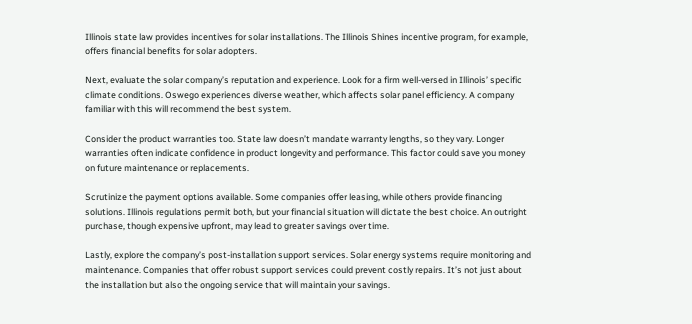Illinois state law provides incentives for solar installations. The Illinois Shines incentive program, for example, offers financial benefits for solar adopters.

Next, evaluate the solar company’s reputation and experience. Look for a firm well-versed in Illinois’ specific climate conditions. Oswego experiences diverse weather, which affects solar panel efficiency. A company familiar with this will recommend the best system.

Consider the product warranties too. State law doesn’t mandate warranty lengths, so they vary. Longer warranties often indicate confidence in product longevity and performance. This factor could save you money on future maintenance or replacements.

Scrutinize the payment options available. Some companies offer leasing, while others provide financing solutions. Illinois regulations permit both, but your financial situation will dictate the best choice. An outright purchase, though expensive upfront, may lead to greater savings over time.

Lastly, explore the company’s post-installation support services. Solar energy systems require monitoring and maintenance. Companies that offer robust support services could prevent costly repairs. It’s not just about the installation but also the ongoing service that will maintain your savings.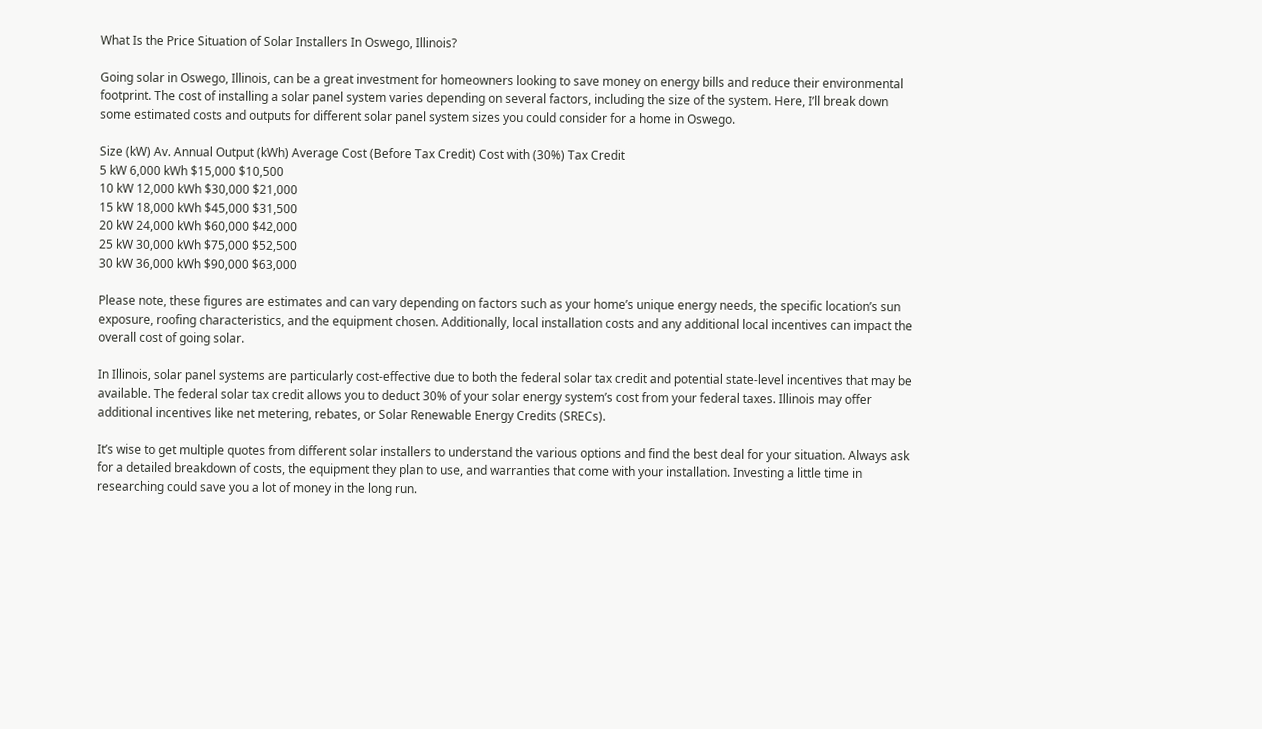What Is the Price Situation of Solar Installers In Oswego, Illinois?

Going solar in Oswego, Illinois, can be a great investment for homeowners looking to save money on energy bills and reduce their environmental footprint. The cost of installing a solar panel system varies depending on several factors, including the size of the system. Here, I’ll break down some estimated costs and outputs for different solar panel system sizes you could consider for a home in Oswego.

Size (kW) Av. Annual Output (kWh) Average Cost (Before Tax Credit) Cost with (30%) Tax Credit
5 kW 6,000 kWh $15,000 $10,500
10 kW 12,000 kWh $30,000 $21,000
15 kW 18,000 kWh $45,000 $31,500
20 kW 24,000 kWh $60,000 $42,000
25 kW 30,000 kWh $75,000 $52,500
30 kW 36,000 kWh $90,000 $63,000

Please note, these figures are estimates and can vary depending on factors such as your home’s unique energy needs, the specific location’s sun exposure, roofing characteristics, and the equipment chosen. Additionally, local installation costs and any additional local incentives can impact the overall cost of going solar.

In Illinois, solar panel systems are particularly cost-effective due to both the federal solar tax credit and potential state-level incentives that may be available. The federal solar tax credit allows you to deduct 30% of your solar energy system’s cost from your federal taxes. Illinois may offer additional incentives like net metering, rebates, or Solar Renewable Energy Credits (SRECs).

It’s wise to get multiple quotes from different solar installers to understand the various options and find the best deal for your situation. Always ask for a detailed breakdown of costs, the equipment they plan to use, and warranties that come with your installation. Investing a little time in researching could save you a lot of money in the long run.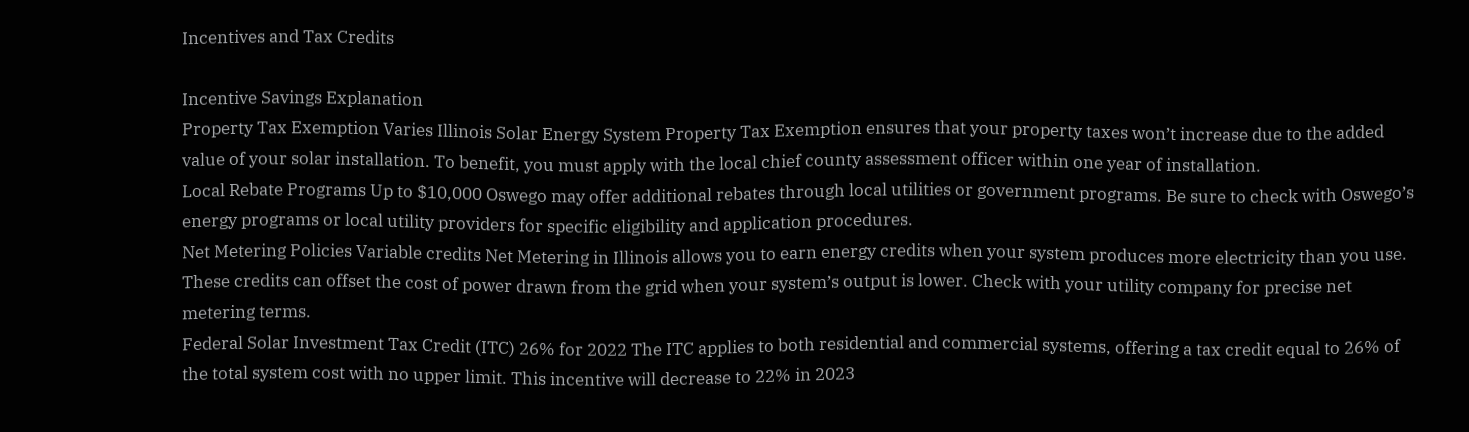Incentives and Tax Credits

Incentive Savings Explanation
Property Tax Exemption Varies Illinois Solar Energy System Property Tax Exemption ensures that your property taxes won’t increase due to the added value of your solar installation. To benefit, you must apply with the local chief county assessment officer within one year of installation.
Local Rebate Programs Up to $10,000 Oswego may offer additional rebates through local utilities or government programs. Be sure to check with Oswego’s energy programs or local utility providers for specific eligibility and application procedures.
Net Metering Policies Variable credits Net Metering in Illinois allows you to earn energy credits when your system produces more electricity than you use. These credits can offset the cost of power drawn from the grid when your system’s output is lower. Check with your utility company for precise net metering terms.
Federal Solar Investment Tax Credit (ITC) 26% for 2022 The ITC applies to both residential and commercial systems, offering a tax credit equal to 26% of the total system cost with no upper limit. This incentive will decrease to 22% in 2023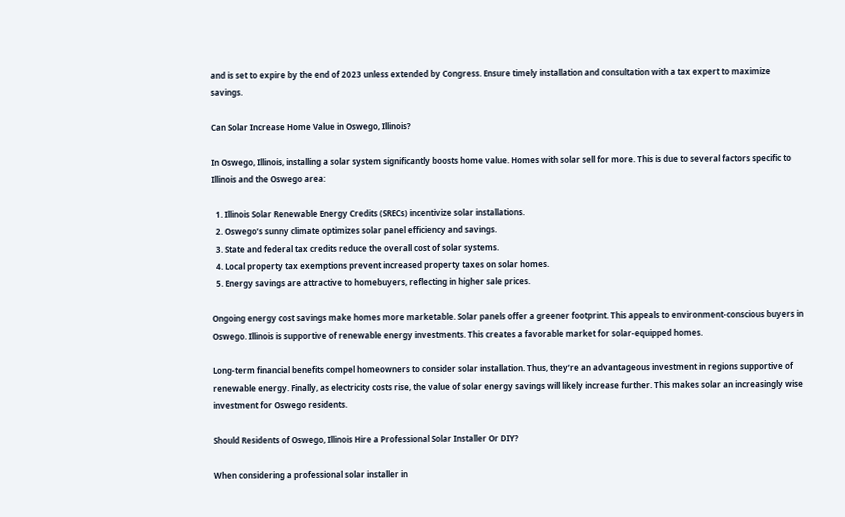and is set to expire by the end of 2023 unless extended by Congress. Ensure timely installation and consultation with a tax expert to maximize savings.

Can Solar Increase Home Value in Oswego, Illinois?

In Oswego, Illinois, installing a solar system significantly boosts home value. Homes with solar sell for more. This is due to several factors specific to Illinois and the Oswego area:

  1. Illinois Solar Renewable Energy Credits (SRECs) incentivize solar installations.
  2. Oswego’s sunny climate optimizes solar panel efficiency and savings.
  3. State and federal tax credits reduce the overall cost of solar systems.
  4. Local property tax exemptions prevent increased property taxes on solar homes.
  5. Energy savings are attractive to homebuyers, reflecting in higher sale prices.

Ongoing energy cost savings make homes more marketable. Solar panels offer a greener footprint. This appeals to environment-conscious buyers in Oswego. Illinois is supportive of renewable energy investments. This creates a favorable market for solar-equipped homes.

Long-term financial benefits compel homeowners to consider solar installation. Thus, they’re an advantageous investment in regions supportive of renewable energy. Finally, as electricity costs rise, the value of solar energy savings will likely increase further. This makes solar an increasingly wise investment for Oswego residents.

Should Residents of Oswego, Illinois Hire a Professional Solar Installer Or DIY?

When considering a professional solar installer in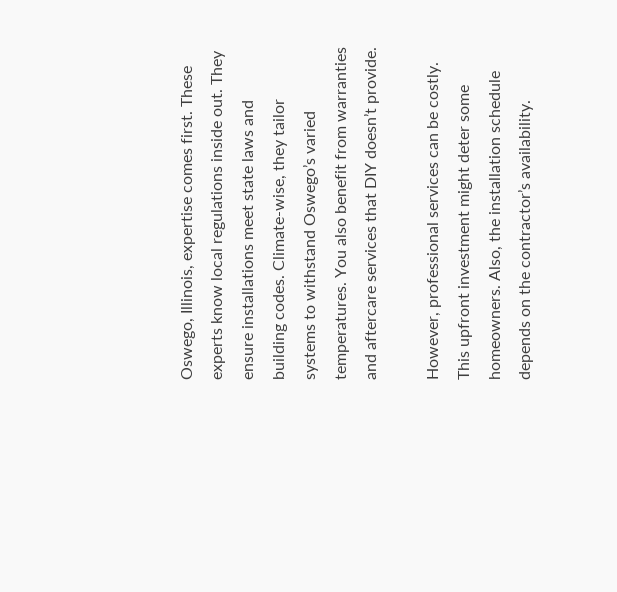Oswego, Illinois, expertise comes first. These experts know local regulations inside out. They ensure installations meet state laws and building codes. Climate-wise, they tailor systems to withstand Oswego’s varied temperatures. You also benefit from warranties and aftercare services that DIY doesn’t provide.

However, professional services can be costly. This upfront investment might deter some homeowners. Also, the installation schedule depends on the contractor’s availability.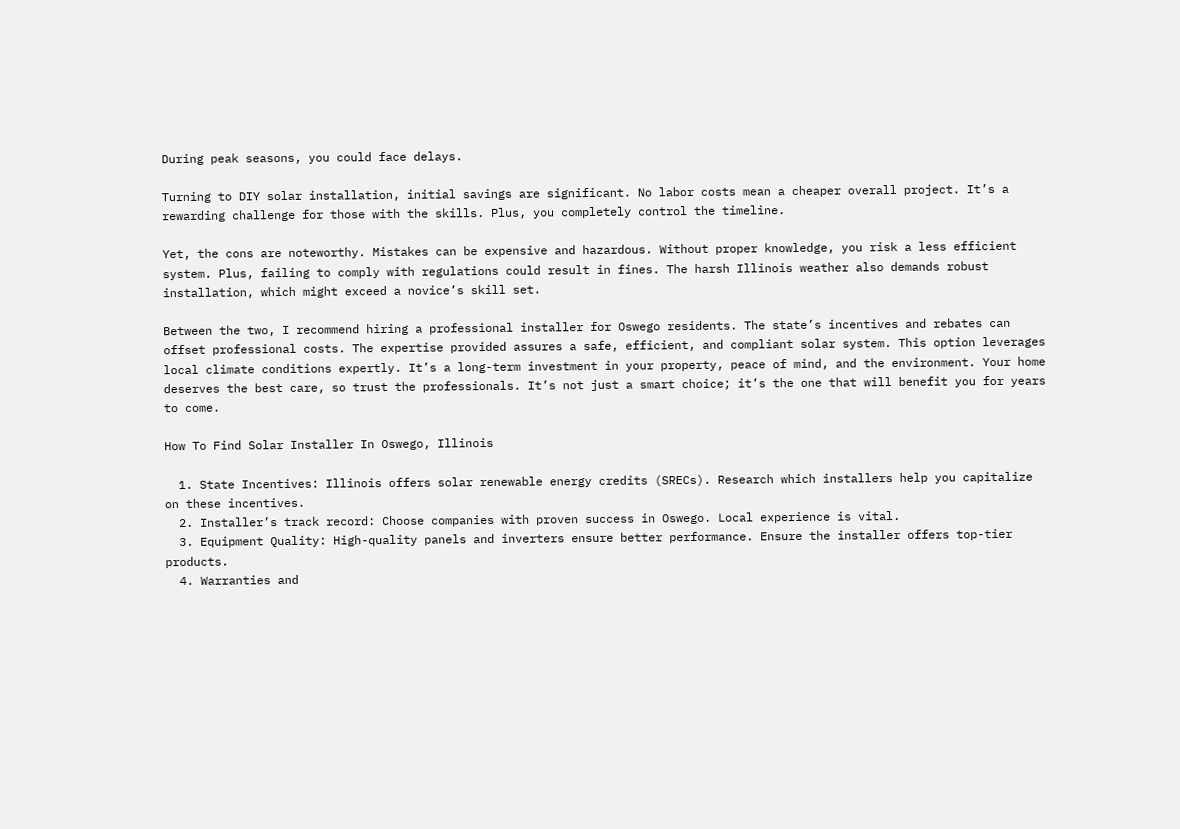During peak seasons, you could face delays.

Turning to DIY solar installation, initial savings are significant. No labor costs mean a cheaper overall project. It’s a rewarding challenge for those with the skills. Plus, you completely control the timeline.

Yet, the cons are noteworthy. Mistakes can be expensive and hazardous. Without proper knowledge, you risk a less efficient system. Plus, failing to comply with regulations could result in fines. The harsh Illinois weather also demands robust installation, which might exceed a novice’s skill set.

Between the two, I recommend hiring a professional installer for Oswego residents. The state’s incentives and rebates can offset professional costs. The expertise provided assures a safe, efficient, and compliant solar system. This option leverages local climate conditions expertly. It’s a long-term investment in your property, peace of mind, and the environment. Your home deserves the best care, so trust the professionals. It’s not just a smart choice; it’s the one that will benefit you for years to come.

How To Find Solar Installer In Oswego, Illinois

  1. State Incentives: Illinois offers solar renewable energy credits (SRECs). Research which installers help you capitalize on these incentives.
  2. Installer’s track record: Choose companies with proven success in Oswego. Local experience is vital.
  3. Equipment Quality: High-quality panels and inverters ensure better performance. Ensure the installer offers top-tier products.
  4. Warranties and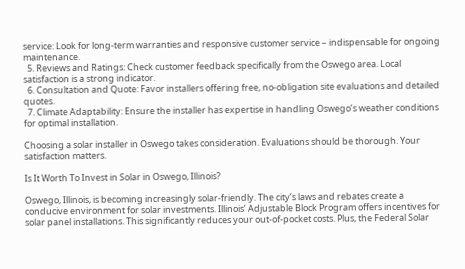service: Look for long-term warranties and responsive customer service – indispensable for ongoing maintenance.
  5. Reviews and Ratings: Check customer feedback specifically from the Oswego area. Local satisfaction is a strong indicator.
  6. Consultation and Quote: Favor installers offering free, no-obligation site evaluations and detailed quotes.
  7. Climate Adaptability: Ensure the installer has expertise in handling Oswego’s weather conditions for optimal installation.

Choosing a solar installer in Oswego takes consideration. Evaluations should be thorough. Your satisfaction matters.

Is It Worth To Invest in Solar in Oswego, Illinois?

Oswego, Illinois, is becoming increasingly solar-friendly. The city’s laws and rebates create a conducive environment for solar investments. Illinois’ Adjustable Block Program offers incentives for solar panel installations. This significantly reduces your out-of-pocket costs. Plus, the Federal Solar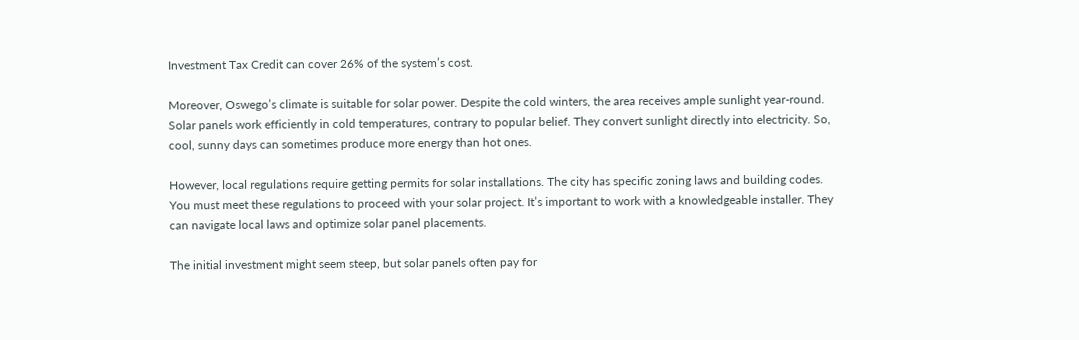Investment Tax Credit can cover 26% of the system’s cost.

Moreover, Oswego’s climate is suitable for solar power. Despite the cold winters, the area receives ample sunlight year-round. Solar panels work efficiently in cold temperatures, contrary to popular belief. They convert sunlight directly into electricity. So, cool, sunny days can sometimes produce more energy than hot ones.

However, local regulations require getting permits for solar installations. The city has specific zoning laws and building codes. You must meet these regulations to proceed with your solar project. It’s important to work with a knowledgeable installer. They can navigate local laws and optimize solar panel placements.

The initial investment might seem steep, but solar panels often pay for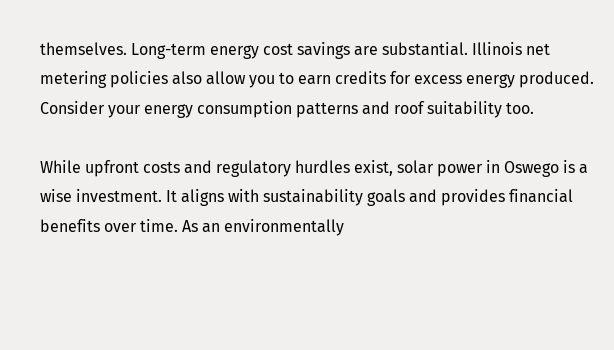themselves. Long-term energy cost savings are substantial. Illinois net metering policies also allow you to earn credits for excess energy produced. Consider your energy consumption patterns and roof suitability too.

While upfront costs and regulatory hurdles exist, solar power in Oswego is a wise investment. It aligns with sustainability goals and provides financial benefits over time. As an environmentally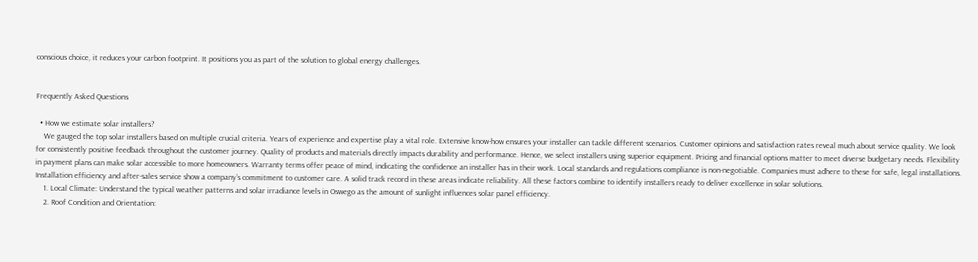conscious choice, it reduces your carbon footprint. It positions you as part of the solution to global energy challenges.


Frequently Asked Questions

  • How we estimate solar installers?
    We gauged the top solar installers based on multiple crucial criteria. Years of experience and expertise play a vital role. Extensive know-how ensures your installer can tackle different scenarios. Customer opinions and satisfaction rates reveal much about service quality. We look for consistently positive feedback throughout the customer journey. Quality of products and materials directly impacts durability and performance. Hence, we select installers using superior equipment. Pricing and financial options matter to meet diverse budgetary needs. Flexibility in payment plans can make solar accessible to more homeowners. Warranty terms offer peace of mind, indicating the confidence an installer has in their work. Local standards and regulations compliance is non-negotiable. Companies must adhere to these for safe, legal installations. Installation efficiency and after-sales service show a company’s commitment to customer care. A solid track record in these areas indicate reliability. All these factors combine to identify installers ready to deliver excellence in solar solutions.
    1. Local Climate: Understand the typical weather patterns and solar irradiance levels in Oswego as the amount of sunlight influences solar panel efficiency.
    2. Roof Condition and Orientation: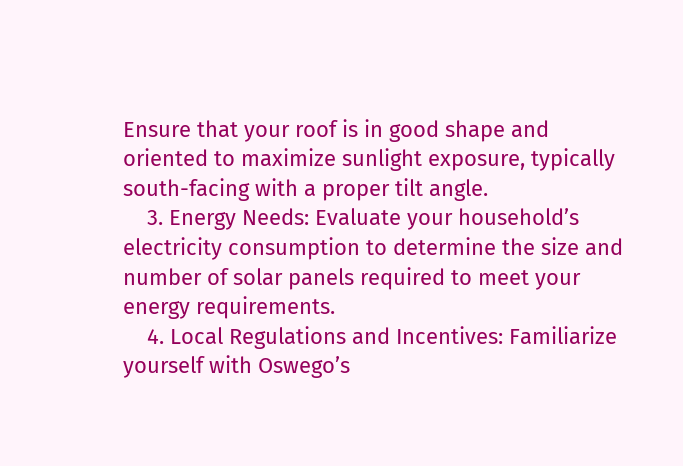Ensure that your roof is in good shape and oriented to maximize sunlight exposure, typically south-facing with a proper tilt angle.
    3. Energy Needs: Evaluate your household’s electricity consumption to determine the size and number of solar panels required to meet your energy requirements.
    4. Local Regulations and Incentives: Familiarize yourself with Oswego’s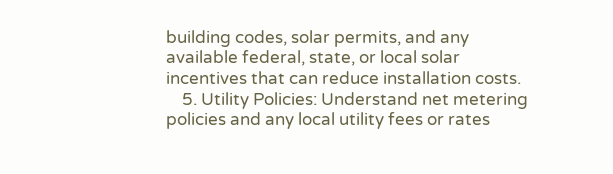building codes, solar permits, and any available federal, state, or local solar incentives that can reduce installation costs.
    5. Utility Policies: Understand net metering policies and any local utility fees or rates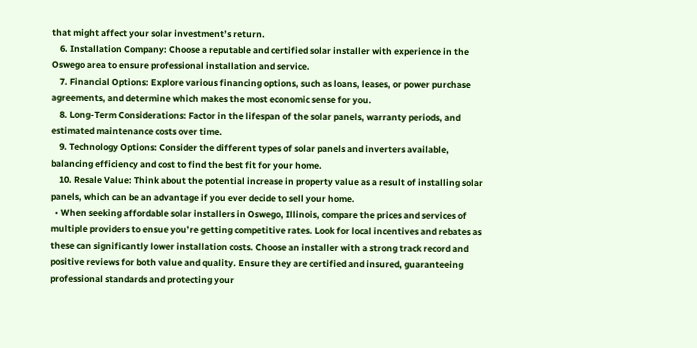that might affect your solar investment’s return.
    6. Installation Company: Choose a reputable and certified solar installer with experience in the Oswego area to ensure professional installation and service.
    7. Financial Options: Explore various financing options, such as loans, leases, or power purchase agreements, and determine which makes the most economic sense for you.
    8. Long-Term Considerations: Factor in the lifespan of the solar panels, warranty periods, and estimated maintenance costs over time.
    9. Technology Options: Consider the different types of solar panels and inverters available, balancing efficiency and cost to find the best fit for your home.
    10. Resale Value: Think about the potential increase in property value as a result of installing solar panels, which can be an advantage if you ever decide to sell your home.
  • When seeking affordable solar installers in Oswego, Illinois, compare the prices and services of multiple providers to ensue you’re getting competitive rates. Look for local incentives and rebates as these can significantly lower installation costs. Choose an installer with a strong track record and positive reviews for both value and quality. Ensure they are certified and insured, guaranteeing professional standards and protecting your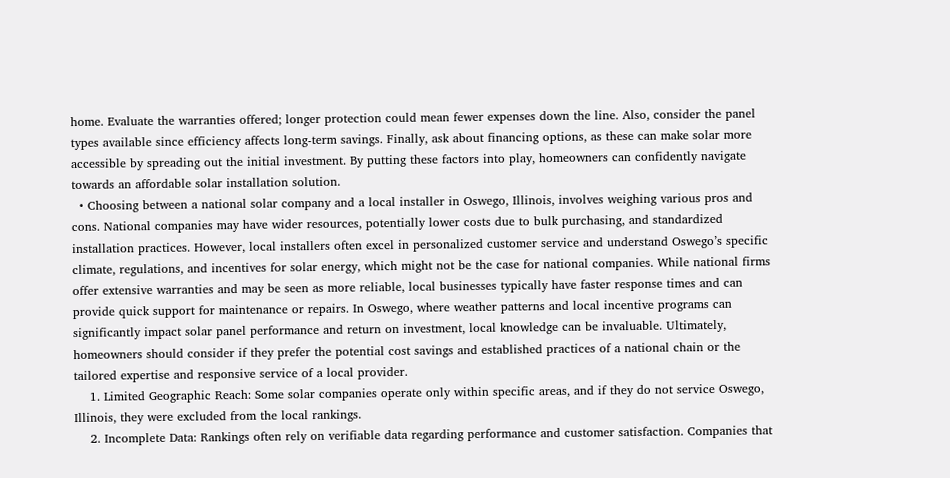home. Evaluate the warranties offered; longer protection could mean fewer expenses down the line. Also, consider the panel types available since efficiency affects long-term savings. Finally, ask about financing options, as these can make solar more accessible by spreading out the initial investment. By putting these factors into play, homeowners can confidently navigate towards an affordable solar installation solution.
  • Choosing between a national solar company and a local installer in Oswego, Illinois, involves weighing various pros and cons. National companies may have wider resources, potentially lower costs due to bulk purchasing, and standardized installation practices. However, local installers often excel in personalized customer service and understand Oswego’s specific climate, regulations, and incentives for solar energy, which might not be the case for national companies. While national firms offer extensive warranties and may be seen as more reliable, local businesses typically have faster response times and can provide quick support for maintenance or repairs. In Oswego, where weather patterns and local incentive programs can significantly impact solar panel performance and return on investment, local knowledge can be invaluable. Ultimately, homeowners should consider if they prefer the potential cost savings and established practices of a national chain or the tailored expertise and responsive service of a local provider.
    1. Limited Geographic Reach: Some solar companies operate only within specific areas, and if they do not service Oswego, Illinois, they were excluded from the local rankings.
    2. Incomplete Data: Rankings often rely on verifiable data regarding performance and customer satisfaction. Companies that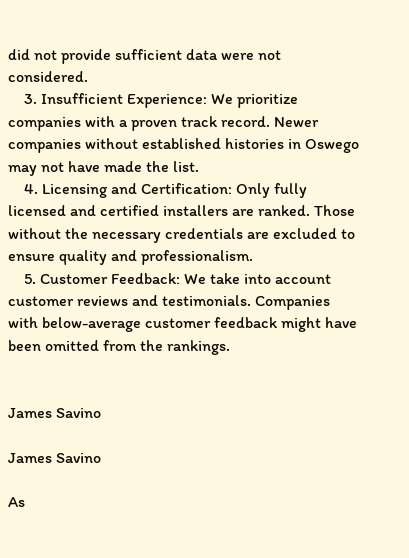did not provide sufficient data were not considered.
    3. Insufficient Experience: We prioritize companies with a proven track record. Newer companies without established histories in Oswego may not have made the list.
    4. Licensing and Certification: Only fully licensed and certified installers are ranked. Those without the necessary credentials are excluded to ensure quality and professionalism.
    5. Customer Feedback: We take into account customer reviews and testimonials. Companies with below-average customer feedback might have been omitted from the rankings.


James Savino

James Savino

As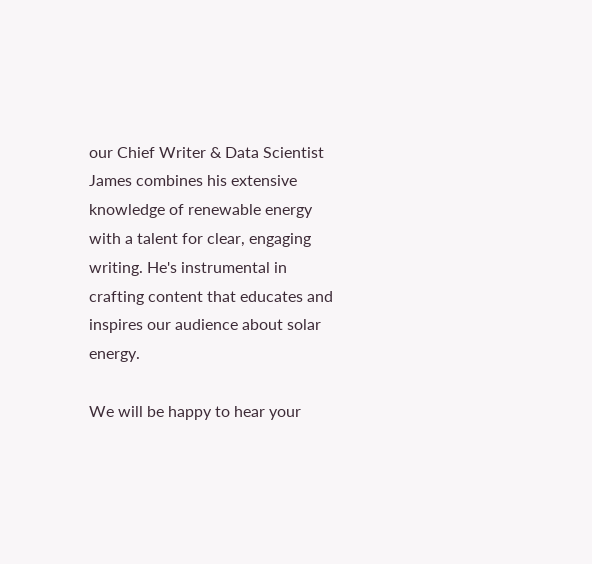our Chief Writer & Data Scientist James combines his extensive knowledge of renewable energy with a talent for clear, engaging writing. He's instrumental in crafting content that educates and inspires our audience about solar energy.

We will be happy to hear your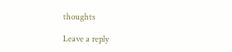thoughts

Leave a reply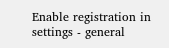Enable registration in settings - general